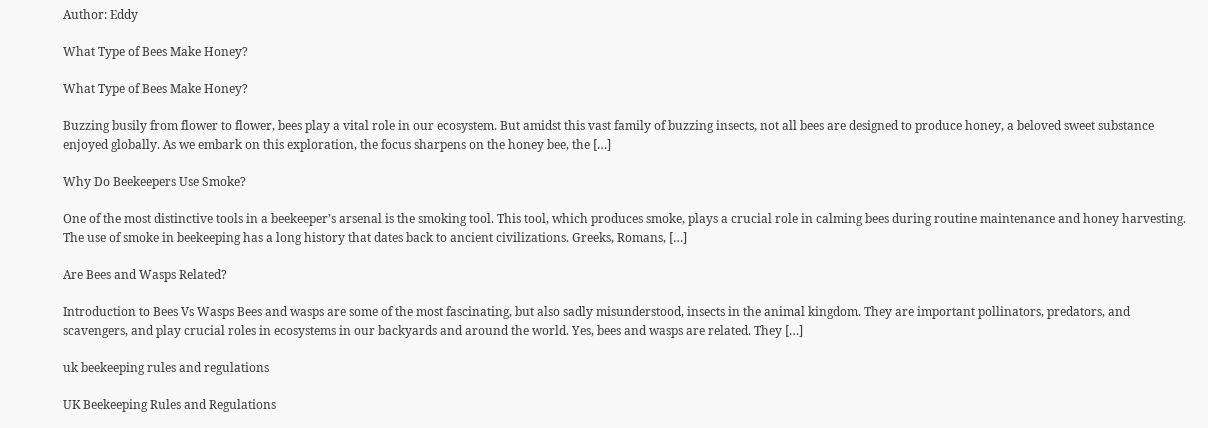Author: Eddy

What Type of Bees Make Honey?

What Type of Bees Make Honey?

Buzzing busily from flower to flower, bees play a vital role in our ecosystem. But amidst this vast family of buzzing insects, not all bees are designed to produce honey, a beloved sweet substance enjoyed globally. As we embark on this exploration, the focus sharpens on the honey bee, the […]

Why Do Beekeepers Use Smoke?

One of the most distinctive tools in a beekeeper’s arsenal is the smoking tool. This tool, which produces smoke, plays a crucial role in calming bees during routine maintenance and honey harvesting. The use of smoke in beekeeping has a long history that dates back to ancient civilizations. Greeks, Romans, […]

Are Bees and Wasps Related?

Introduction to Bees Vs Wasps Bees and wasps are some of the most fascinating, but also sadly misunderstood, insects in the animal kingdom. They are important pollinators, predators, and scavengers, and play crucial roles in ecosystems in our backyards and around the world. Yes, bees and wasps are related. They […]

uk beekeeping rules and regulations

UK Beekeeping Rules and Regulations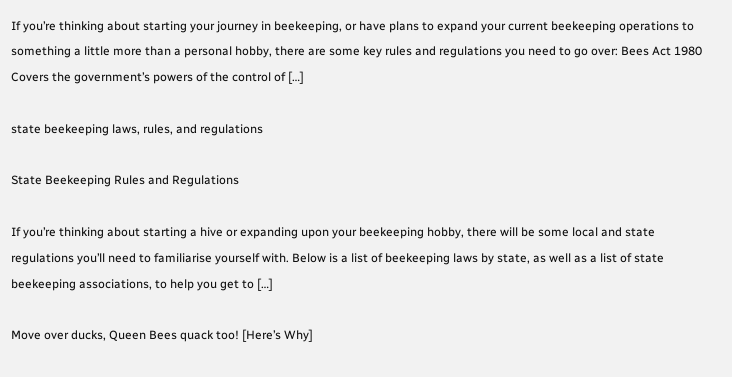If you’re thinking about starting your journey in beekeeping, or have plans to expand your current beekeeping operations to something a little more than a personal hobby, there are some key rules and regulations you need to go over: Bees Act 1980 Covers the government’s powers of the control of […]

state beekeeping laws, rules, and regulations

State Beekeeping Rules and Regulations

If you’re thinking about starting a hive or expanding upon your beekeeping hobby, there will be some local and state regulations you’ll need to familiarise yourself with. Below is a list of beekeeping laws by state, as well as a list of state beekeeping associations, to help you get to […]

Move over ducks, Queen Bees quack too! [Here’s Why]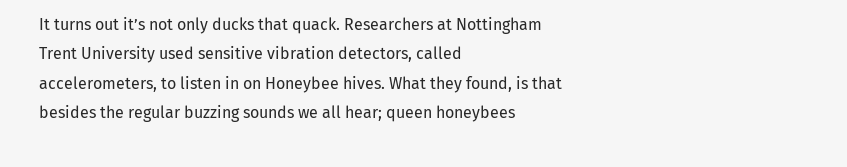It turns out it’s not only ducks that quack. Researchers at Nottingham Trent University used sensitive vibration detectors, called accelerometers, to listen in on Honeybee hives. What they found, is that besides the regular buzzing sounds we all hear; queen honeybees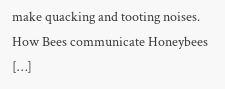make quacking and tooting noises. How Bees communicate Honeybees […]